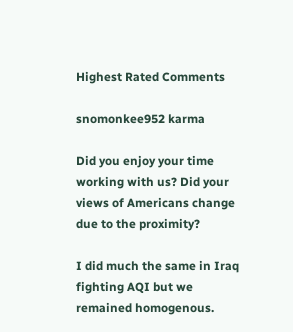Highest Rated Comments

snomonkee952 karma

Did you enjoy your time working with us? Did your views of Americans change due to the proximity?

I did much the same in Iraq fighting AQI but we remained homogenous.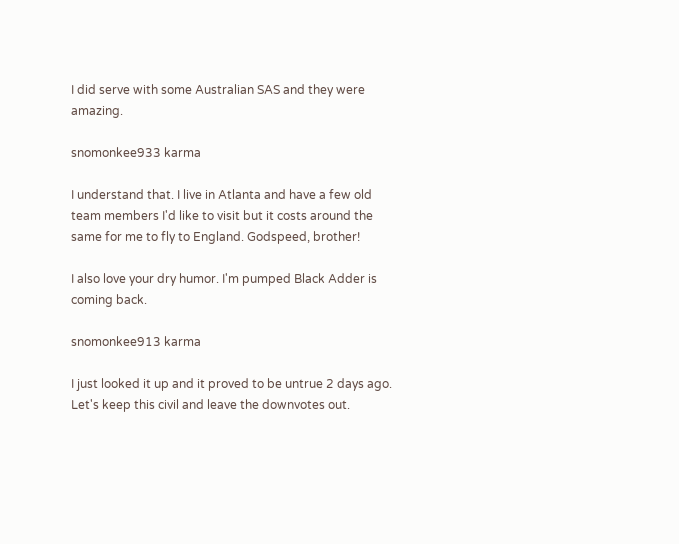I did serve with some Australian SAS and they were amazing.

snomonkee933 karma

I understand that. I live in Atlanta and have a few old team members I'd like to visit but it costs around the same for me to fly to England. Godspeed, brother!

I also love your dry humor. I'm pumped Black Adder is coming back.

snomonkee913 karma

I just looked it up and it proved to be untrue 2 days ago. Let's keep this civil and leave the downvotes out.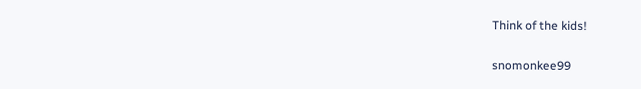Think of the kids!

snomonkee99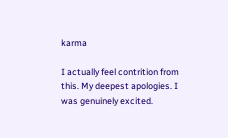karma

I actually feel contrition from this. My deepest apologies. I was genuinely excited.